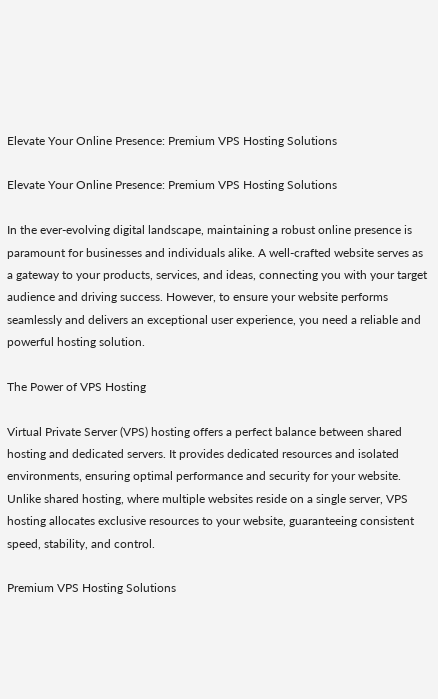Elevate Your Online Presence: Premium VPS Hosting Solutions

Elevate Your Online Presence: Premium VPS Hosting Solutions

In the ever-evolving digital landscape, maintaining a robust online presence is paramount for businesses and individuals alike. A well-crafted website serves as a gateway to your products, services, and ideas, connecting you with your target audience and driving success. However, to ensure your website performs seamlessly and delivers an exceptional user experience, you need a reliable and powerful hosting solution.

The Power of VPS Hosting

Virtual Private Server (VPS) hosting offers a perfect balance between shared hosting and dedicated servers. It provides dedicated resources and isolated environments, ensuring optimal performance and security for your website. Unlike shared hosting, where multiple websites reside on a single server, VPS hosting allocates exclusive resources to your website, guaranteeing consistent speed, stability, and control.

Premium VPS Hosting Solutions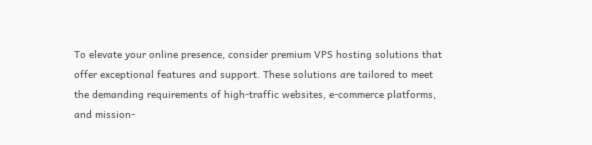To elevate your online presence, consider premium VPS hosting solutions that offer exceptional features and support. These solutions are tailored to meet the demanding requirements of high-traffic websites, e-commerce platforms, and mission-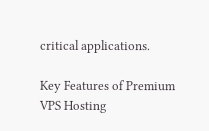critical applications.

Key Features of Premium VPS Hosting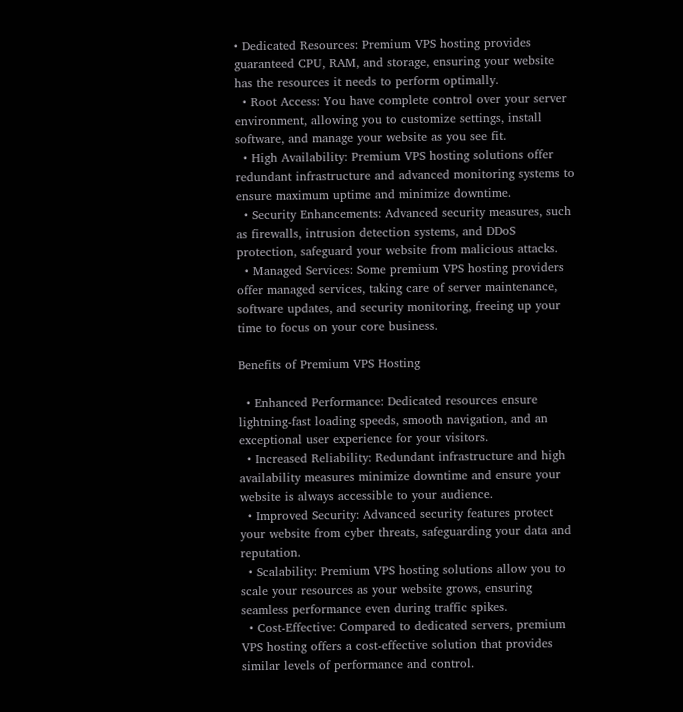• Dedicated Resources: Premium VPS hosting provides guaranteed CPU, RAM, and storage, ensuring your website has the resources it needs to perform optimally.
  • Root Access: You have complete control over your server environment, allowing you to customize settings, install software, and manage your website as you see fit.
  • High Availability: Premium VPS hosting solutions offer redundant infrastructure and advanced monitoring systems to ensure maximum uptime and minimize downtime.
  • Security Enhancements: Advanced security measures, such as firewalls, intrusion detection systems, and DDoS protection, safeguard your website from malicious attacks.
  • Managed Services: Some premium VPS hosting providers offer managed services, taking care of server maintenance, software updates, and security monitoring, freeing up your time to focus on your core business.

Benefits of Premium VPS Hosting

  • Enhanced Performance: Dedicated resources ensure lightning-fast loading speeds, smooth navigation, and an exceptional user experience for your visitors.
  • Increased Reliability: Redundant infrastructure and high availability measures minimize downtime and ensure your website is always accessible to your audience.
  • Improved Security: Advanced security features protect your website from cyber threats, safeguarding your data and reputation.
  • Scalability: Premium VPS hosting solutions allow you to scale your resources as your website grows, ensuring seamless performance even during traffic spikes.
  • Cost-Effective: Compared to dedicated servers, premium VPS hosting offers a cost-effective solution that provides similar levels of performance and control.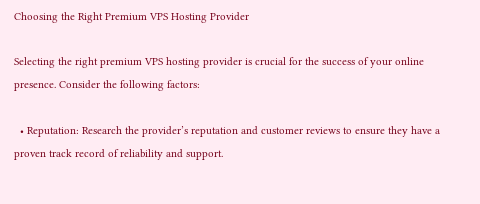Choosing the Right Premium VPS Hosting Provider

Selecting the right premium VPS hosting provider is crucial for the success of your online presence. Consider the following factors:

  • Reputation: Research the provider’s reputation and customer reviews to ensure they have a proven track record of reliability and support.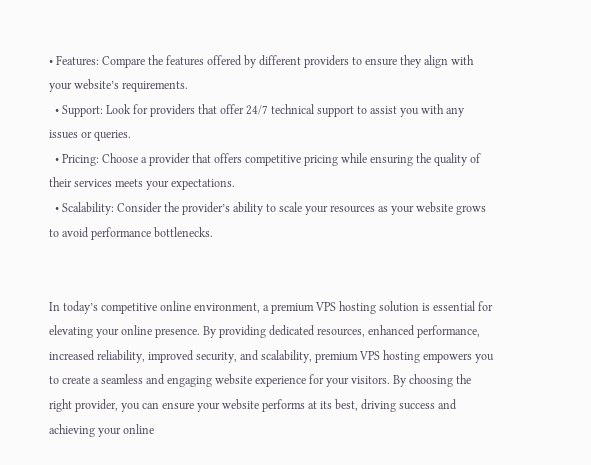• Features: Compare the features offered by different providers to ensure they align with your website’s requirements.
  • Support: Look for providers that offer 24/7 technical support to assist you with any issues or queries.
  • Pricing: Choose a provider that offers competitive pricing while ensuring the quality of their services meets your expectations.
  • Scalability: Consider the provider’s ability to scale your resources as your website grows to avoid performance bottlenecks.


In today’s competitive online environment, a premium VPS hosting solution is essential for elevating your online presence. By providing dedicated resources, enhanced performance, increased reliability, improved security, and scalability, premium VPS hosting empowers you to create a seamless and engaging website experience for your visitors. By choosing the right provider, you can ensure your website performs at its best, driving success and achieving your online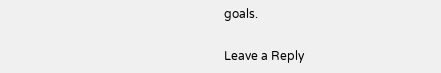goals.

Leave a Reply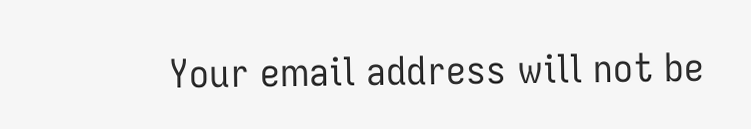Your email address will not be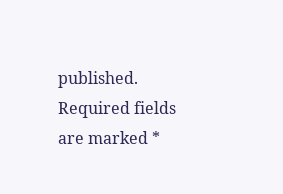published. Required fields are marked *